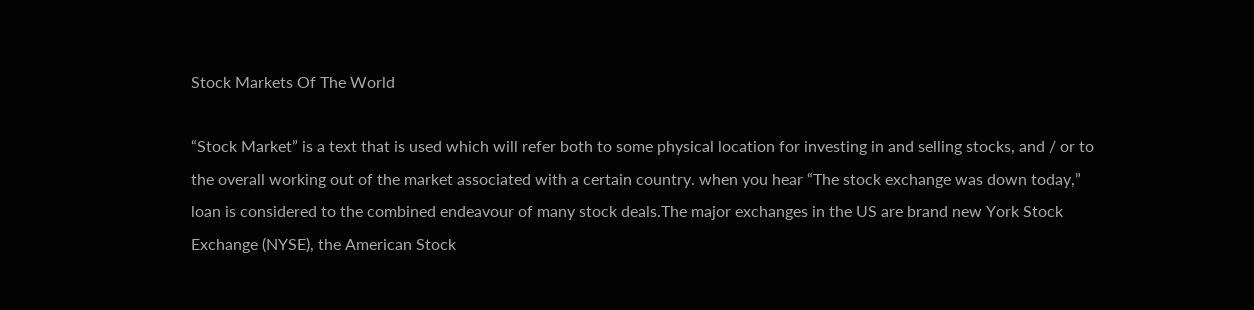Stock Markets Of The World

“Stock Market” is a text that is used which will refer both to some physical location for investing in and selling stocks, and / or to the overall working out of the market associated with a certain country. when you hear “The stock exchange was down today,” loan is considered to the combined endeavour of many stock deals.The major exchanges in the US are brand new York Stock Exchange (NYSE), the American Stock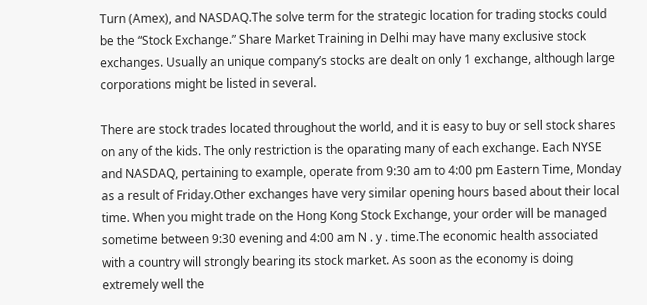Turn (Amex), and NASDAQ.The solve term for the strategic location for trading stocks could be the “Stock Exchange.” Share Market Training in Delhi may have many exclusive stock exchanges. Usually an unique company’s stocks are dealt on only 1 exchange, although large corporations might be listed in several.

There are stock trades located throughout the world, and it is easy to buy or sell stock shares on any of the kids. The only restriction is the oparating many of each exchange. Each NYSE and NASDAQ, pertaining to example, operate from 9:30 am to 4:00 pm Eastern Time, Monday as a result of Friday.Other exchanges have very similar opening hours based about their local time. When you might trade on the Hong Kong Stock Exchange, your order will be managed sometime between 9:30 evening and 4:00 am N . y . time.The economic health associated with a country will strongly bearing its stock market. As soon as the economy is doing extremely well the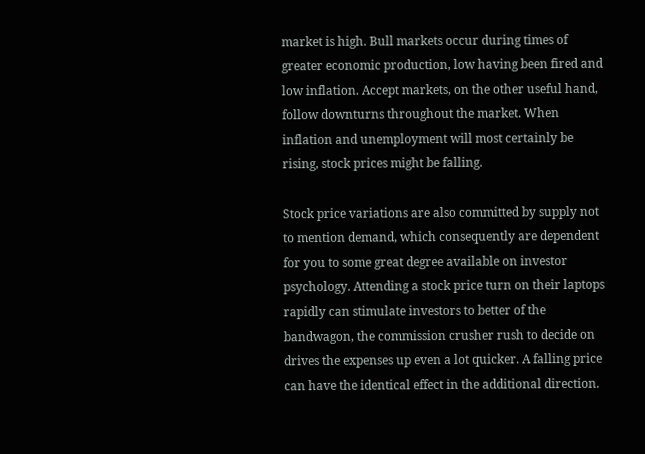market is high. Bull markets occur during times of greater economic production, low having been fired and low inflation. Accept markets, on the other useful hand, follow downturns throughout the market. When inflation and unemployment will most certainly be rising, stock prices might be falling.

Stock price variations are also committed by supply not to mention demand, which consequently are dependent for you to some great degree available on investor psychology. Attending a stock price turn on their laptops rapidly can stimulate investors to better of the bandwagon, the commission crusher rush to decide on drives the expenses up even a lot quicker. A falling price can have the identical effect in the additional direction.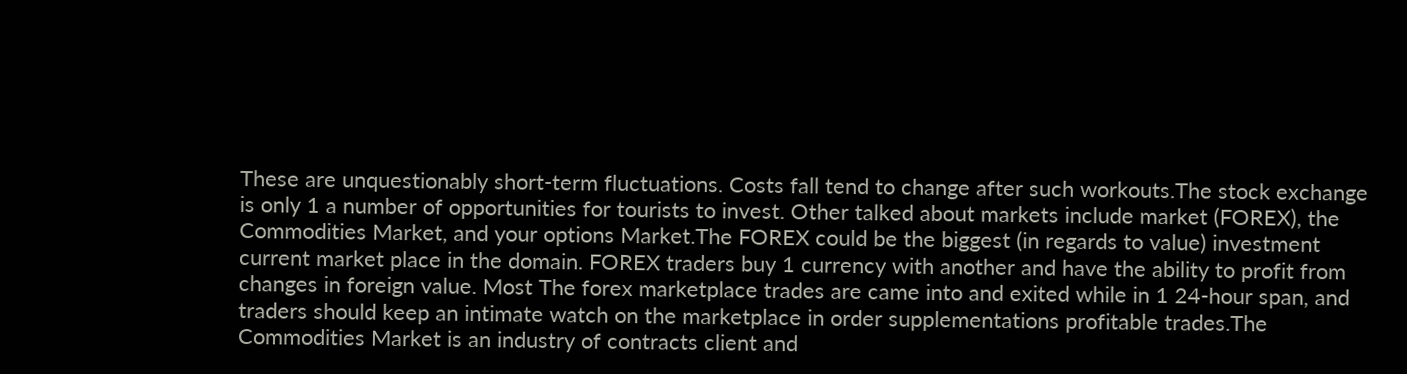These are unquestionably short-term fluctuations. Costs fall tend to change after such workouts.The stock exchange is only 1 a number of opportunities for tourists to invest. Other talked about markets include market (FOREX), the Commodities Market, and your options Market.The FOREX could be the biggest (in regards to value) investment current market place in the domain. FOREX traders buy 1 currency with another and have the ability to profit from changes in foreign value. Most The forex marketplace trades are came into and exited while in 1 24-hour span, and traders should keep an intimate watch on the marketplace in order supplementations profitable trades.The Commodities Market is an industry of contracts client and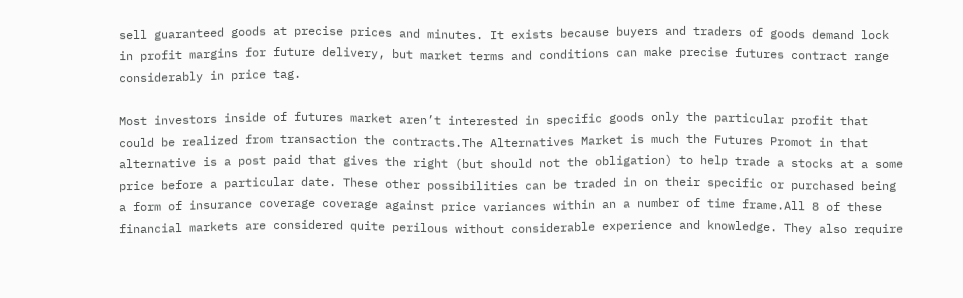sell guaranteed goods at precise prices and minutes. It exists because buyers and traders of goods demand lock in profit margins for future delivery, but market terms and conditions can make precise futures contract range considerably in price tag.

Most investors inside of futures market aren’t interested in specific goods only the particular profit that could be realized from transaction the contracts.The Alternatives Market is much the Futures Promot in that alternative is a post paid that gives the right (but should not the obligation) to help trade a stocks at a some price before a particular date. These other possibilities can be traded in on their specific or purchased being a form of insurance coverage coverage against price variances within an a number of time frame.All 8 of these financial markets are considered quite perilous without considerable experience and knowledge. They also require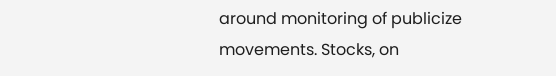around monitoring of publicize movements. Stocks, on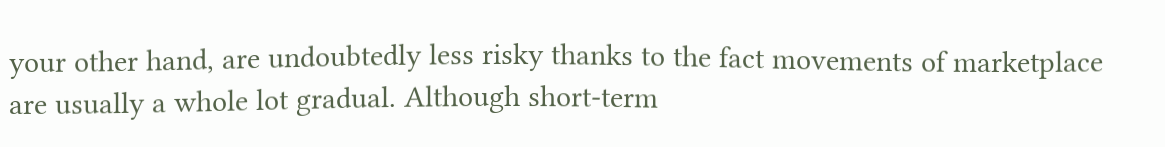your other hand, are undoubtedly less risky thanks to the fact movements of marketplace are usually a whole lot gradual. Although short-term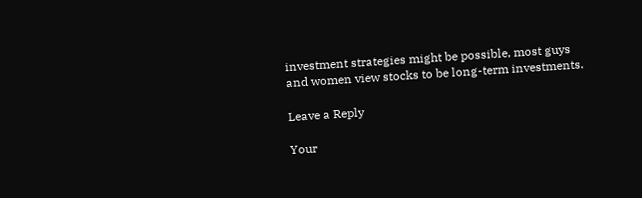investment strategies might be possible, most guys and women view stocks to be long-term investments.

Leave a Reply

Your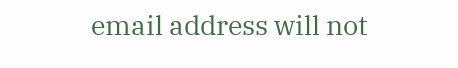email address will not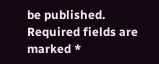be published. Required fields are marked *